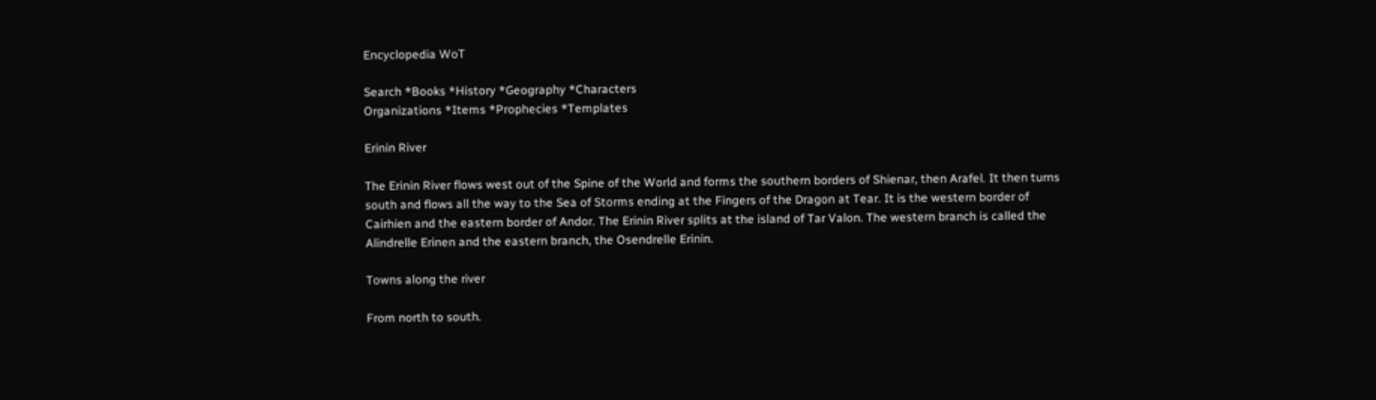Encyclopedia WoT

Search *Books *History *Geography *Characters
Organizations *Items *Prophecies *Templates

Erinin River

The Erinin River flows west out of the Spine of the World and forms the southern borders of Shienar, then Arafel. It then turns south and flows all the way to the Sea of Storms ending at the Fingers of the Dragon at Tear. It is the western border of Cairhien and the eastern border of Andor. The Erinin River splits at the island of Tar Valon. The western branch is called the Alindrelle Erinen and the eastern branch, the Osendrelle Erinin.

Towns along the river

From north to south.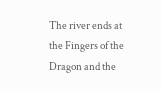The river ends at the Fingers of the Dragon and the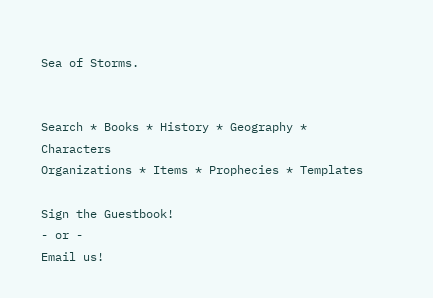Sea of Storms.


Search * Books * History * Geography * Characters
Organizations * Items * Prophecies * Templates

Sign the Guestbook!
- or -
Email us!